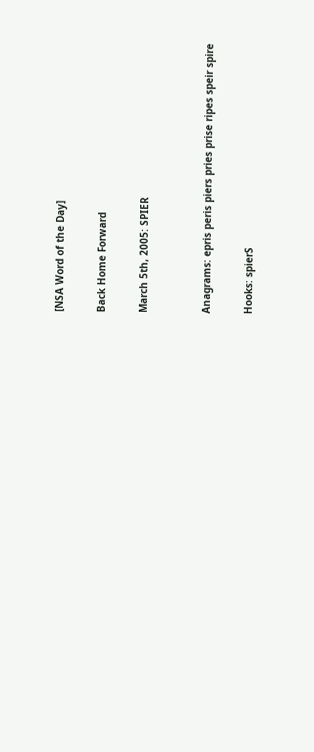[NSA Word of the Day]

Back Home Forward

March 5th, 2005: SPIER


Anagrams: epris peris piers pries prise ripes speir spire

Hooks: spierS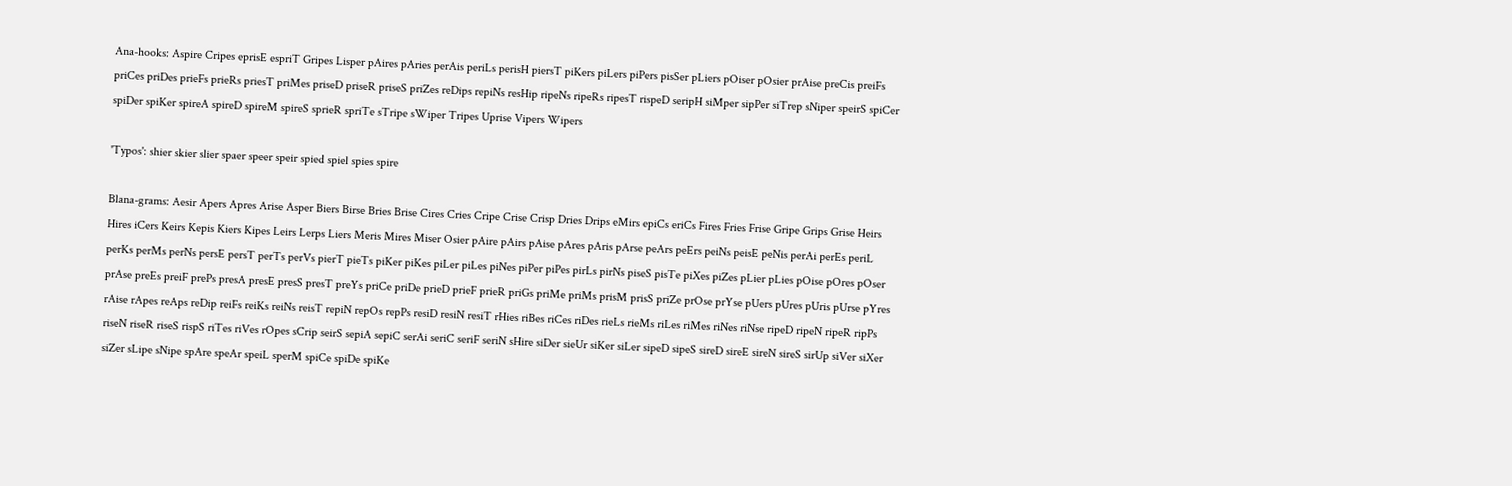Ana-hooks: Aspire Cripes eprisE espriT Gripes Lisper pAires pAries perAis periLs perisH piersT piKers piLers piPers pisSer pLiers pOiser pOsier prAise preCis preiFs priCes priDes prieFs prieRs priesT priMes priseD priseR priseS priZes reDips repiNs resHip ripeNs ripeRs ripesT rispeD seripH siMper sipPer siTrep sNiper speirS spiCer spiDer spiKer spireA spireD spireM spireS sprieR spriTe sTripe sWiper Tripes Uprise Vipers Wipers

'Typos': shier skier slier spaer speer speir spied spiel spies spire

Blana-grams: Aesir Apers Apres Arise Asper Biers Birse Bries Brise Cires Cries Cripe Crise Crisp Dries Drips eMirs epiCs eriCs Fires Fries Frise Gripe Grips Grise Heirs Hires iCers Keirs Kepis Kiers Kipes Leirs Lerps Liers Meris Mires Miser Osier pAire pAirs pAise pAres pAris pArse peArs peErs peiNs peisE peNis perAi perEs periL perKs perMs perNs persE persT perTs perVs pierT pieTs piKer piKes piLer piLes piNes piPer piPes pirLs pirNs piseS pisTe piXes piZes pLier pLies pOise pOres pOser prAse preEs preiF prePs presA presE presS presT preYs priCe priDe prieD prieF prieR priGs priMe priMs prisM prisS priZe prOse prYse pUers pUres pUris pUrse pYres rAise rApes reAps reDip reiFs reiKs reiNs reisT repiN repOs repPs resiD resiN resiT rHies riBes riCes riDes rieLs rieMs riLes riMes riNes riNse ripeD ripeN ripeR ripPs riseN riseR riseS rispS riTes riVes rOpes sCrip seirS sepiA sepiC serAi seriC seriF seriN sHire siDer sieUr siKer siLer sipeD sipeS sireD sireE sireN sireS sirUp siVer siXer siZer sLipe sNipe spAre speAr speiL sperM spiCe spiDe spiKe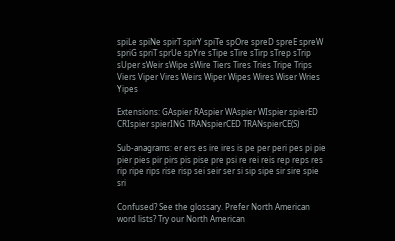spiLe spiNe spirT spirY spiTe spOre spreD spreE spreW spriG spriT sprUe spYre sTipe sTire sTirp sTrep sTrip sUper sWeir sWipe sWire Tiers Tires Tries Tripe Trips Viers Viper Vires Weirs Wiper Wipes Wires Wiser Wries Yipes

Extensions: GAspier RAspier WAspier WIspier spierED CRIspier spierING TRANspierCED TRANspierCE(S)

Sub-anagrams: er ers es ire ires is pe per peri pes pi pie pier pies pir pirs pis pise pre psi re rei reis rep reps res rip ripe rips rise risp sei seir ser si sip sipe sir sire spie sri

Confused? See the glossary. Prefer North American word lists? Try our North American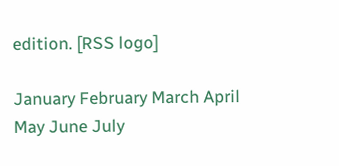edition. [RSS logo]

January February March April May June July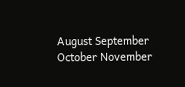August September October November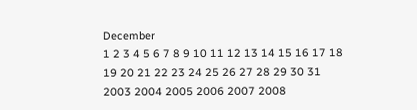December
1 2 3 4 5 6 7 8 9 10 11 12 13 14 15 16 17 18 19 20 21 22 23 24 25 26 27 28 29 30 31
2003 2004 2005 2006 2007 2008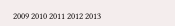2009 2010 2011 2012 2013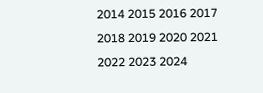2014 2015 2016 2017 2018 2019 2020 2021 2022 2023 2024